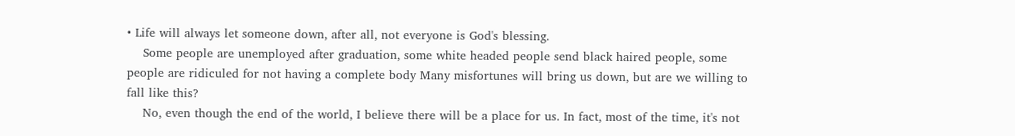• Life will always let someone down, after all, not everyone is God's blessing.
    Some people are unemployed after graduation, some white headed people send black haired people, some people are ridiculed for not having a complete body Many misfortunes will bring us down, but are we willing to fall like this?
    No, even though the end of the world, I believe there will be a place for us. In fact, most of the time, it's not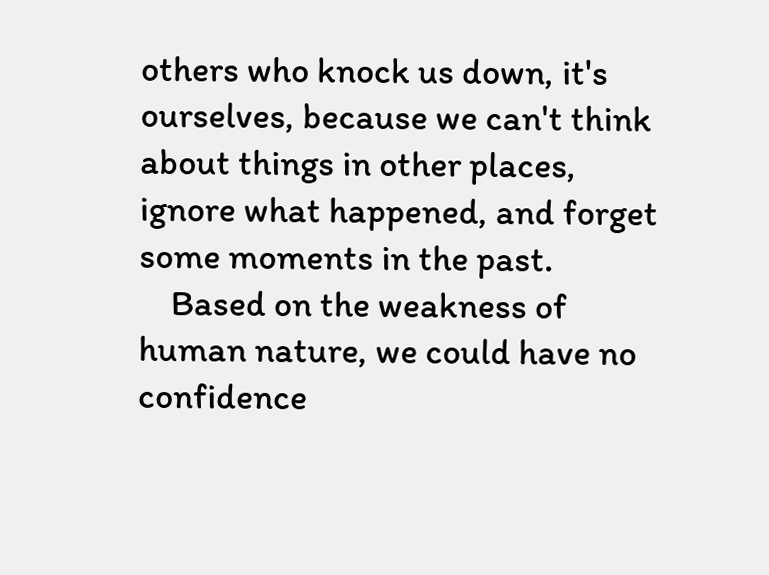others who knock us down, it's ourselves, because we can't think about things in other places, ignore what happened, and forget some moments in the past.
    Based on the weakness of human nature, we could have no confidence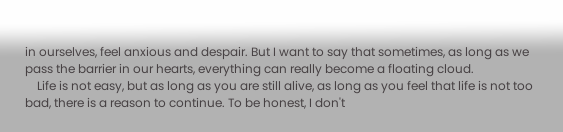in ourselves, feel anxious and despair. But I want to say that sometimes, as long as we pass the barrier in our hearts, everything can really become a floating cloud.
    Life is not easy, but as long as you are still alive, as long as you feel that life is not too bad, there is a reason to continue. To be honest, I don't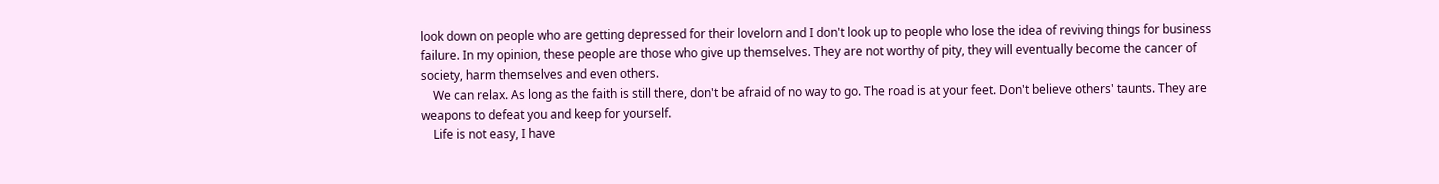look down on people who are getting depressed for their lovelorn and I don't look up to people who lose the idea of reviving things for business failure. In my opinion, these people are those who give up themselves. They are not worthy of pity, they will eventually become the cancer of society, harm themselves and even others.
    We can relax. As long as the faith is still there, don't be afraid of no way to go. The road is at your feet. Don't believe others' taunts. They are weapons to defeat you and keep for yourself.
    Life is not easy, I have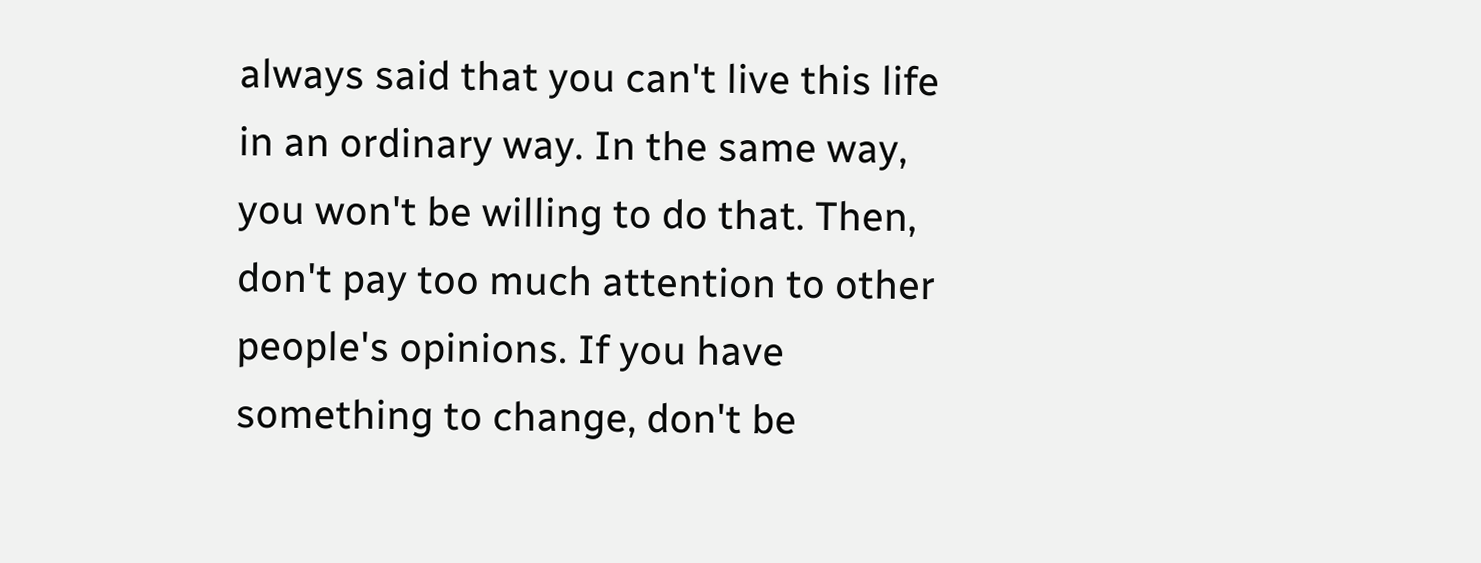always said that you can't live this life in an ordinary way. In the same way, you won't be willing to do that. Then, don't pay too much attention to other people's opinions. If you have something to change, don't be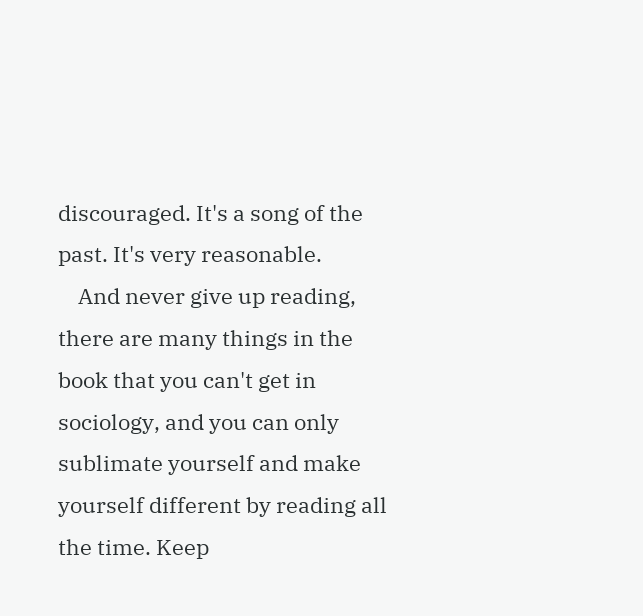discouraged. It's a song of the past. It's very reasonable.
    And never give up reading, there are many things in the book that you can't get in sociology, and you can only sublimate yourself and make yourself different by reading all the time. Keep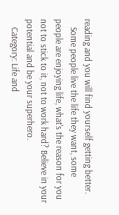reading and you will find yourself getting better.
    Some people live the life they want, some people are enjoying life, what's the reason for you not to stick to it, not to work hard? Believe in your potential and be your superhero.
    Category: Life and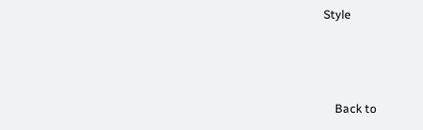Style



    Back to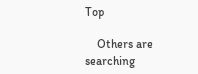Top

    Others are searching